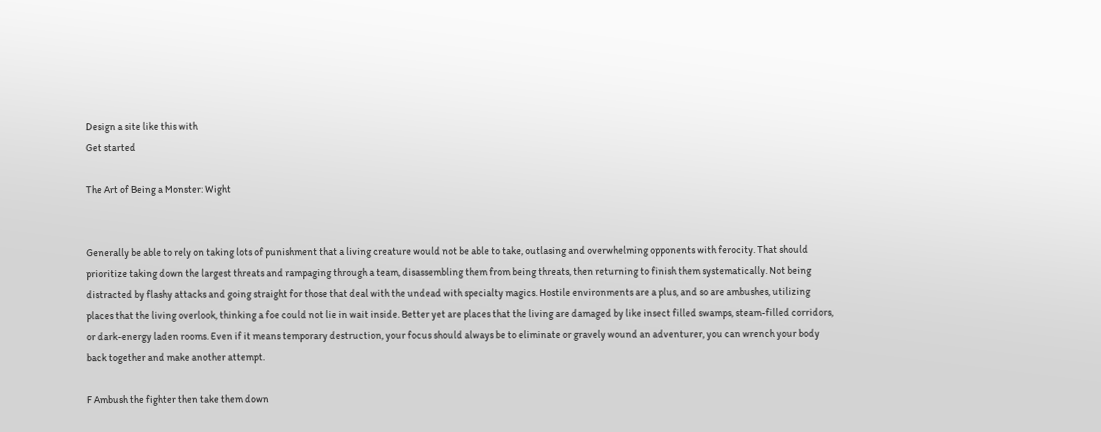Design a site like this with
Get started

The Art of Being a Monster: Wight


Generally be able to rely on taking lots of punishment that a living creature would not be able to take, outlasing and overwhelming opponents with ferocity. That should prioritize taking down the largest threats and rampaging through a team, disassembling them from being threats, then returning to finish them systematically. Not being distracted by flashy attacks and going straight for those that deal with the undead with specialty magics. Hostile environments are a plus, and so are ambushes, utilizing places that the living overlook, thinking a foe could not lie in wait inside. Better yet are places that the living are damaged by like insect filled swamps, steam-filled corridors, or dark-energy laden rooms. Even if it means temporary destruction, your focus should always be to eliminate or gravely wound an adventurer, you can wrench your body back together and make another attempt.

F Ambush the fighter then take them down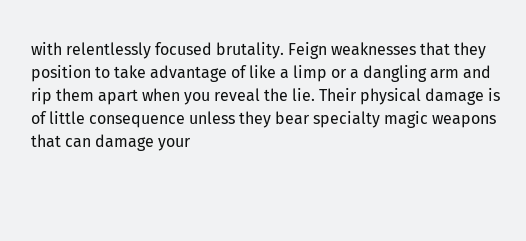with relentlessly focused brutality. Feign weaknesses that they position to take advantage of like a limp or a dangling arm and rip them apart when you reveal the lie. Their physical damage is of little consequence unless they bear specialty magic weapons that can damage your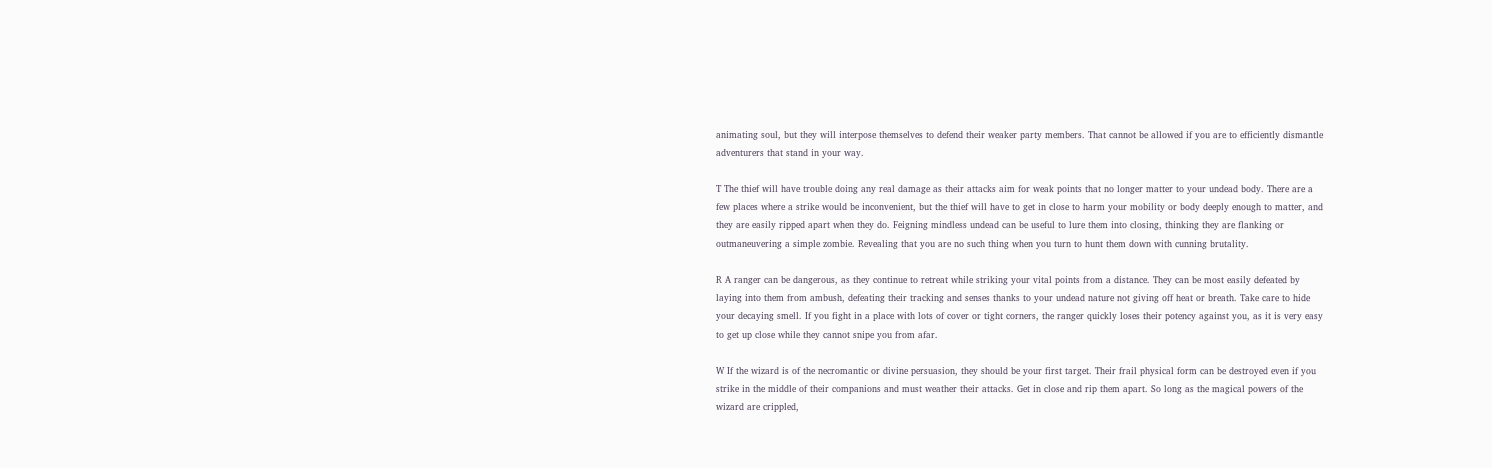animating soul, but they will interpose themselves to defend their weaker party members. That cannot be allowed if you are to efficiently dismantle adventurers that stand in your way.

T The thief will have trouble doing any real damage as their attacks aim for weak points that no longer matter to your undead body. There are a few places where a strike would be inconvenient, but the thief will have to get in close to harm your mobility or body deeply enough to matter, and they are easily ripped apart when they do. Feigning mindless undead can be useful to lure them into closing, thinking they are flanking or outmaneuvering a simple zombie. Revealing that you are no such thing when you turn to hunt them down with cunning brutality.

R A ranger can be dangerous, as they continue to retreat while striking your vital points from a distance. They can be most easily defeated by laying into them from ambush, defeating their tracking and senses thanks to your undead nature not giving off heat or breath. Take care to hide your decaying smell. If you fight in a place with lots of cover or tight corners, the ranger quickly loses their potency against you, as it is very easy to get up close while they cannot snipe you from afar.

W If the wizard is of the necromantic or divine persuasion, they should be your first target. Their frail physical form can be destroyed even if you strike in the middle of their companions and must weather their attacks. Get in close and rip them apart. So long as the magical powers of the wizard are crippled,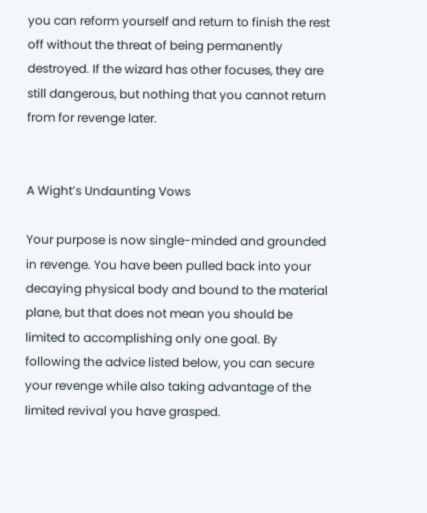you can reform yourself and return to finish the rest off without the threat of being permanently destroyed. If the wizard has other focuses, they are still dangerous, but nothing that you cannot return from for revenge later.


A Wight’s Undaunting Vows

Your purpose is now single-minded and grounded in revenge. You have been pulled back into your decaying physical body and bound to the material plane, but that does not mean you should be limited to accomplishing only one goal. By following the advice listed below, you can secure your revenge while also taking advantage of the limited revival you have grasped.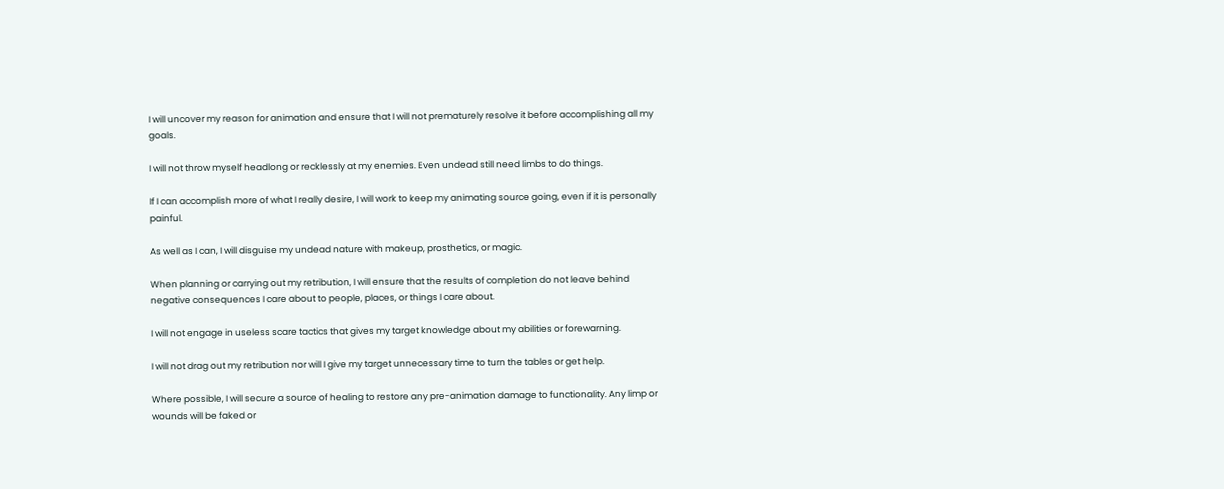I will uncover my reason for animation and ensure that I will not prematurely resolve it before accomplishing all my goals.

I will not throw myself headlong or recklessly at my enemies. Even undead still need limbs to do things.

If I can accomplish more of what I really desire, I will work to keep my animating source going, even if it is personally painful.

As well as I can, I will disguise my undead nature with makeup, prosthetics, or magic.

When planning or carrying out my retribution, I will ensure that the results of completion do not leave behind negative consequences I care about to people, places, or things I care about.

I will not engage in useless scare tactics that gives my target knowledge about my abilities or forewarning.

I will not drag out my retribution nor will I give my target unnecessary time to turn the tables or get help.

Where possible, I will secure a source of healing to restore any pre-animation damage to functionality. Any limp or wounds will be faked or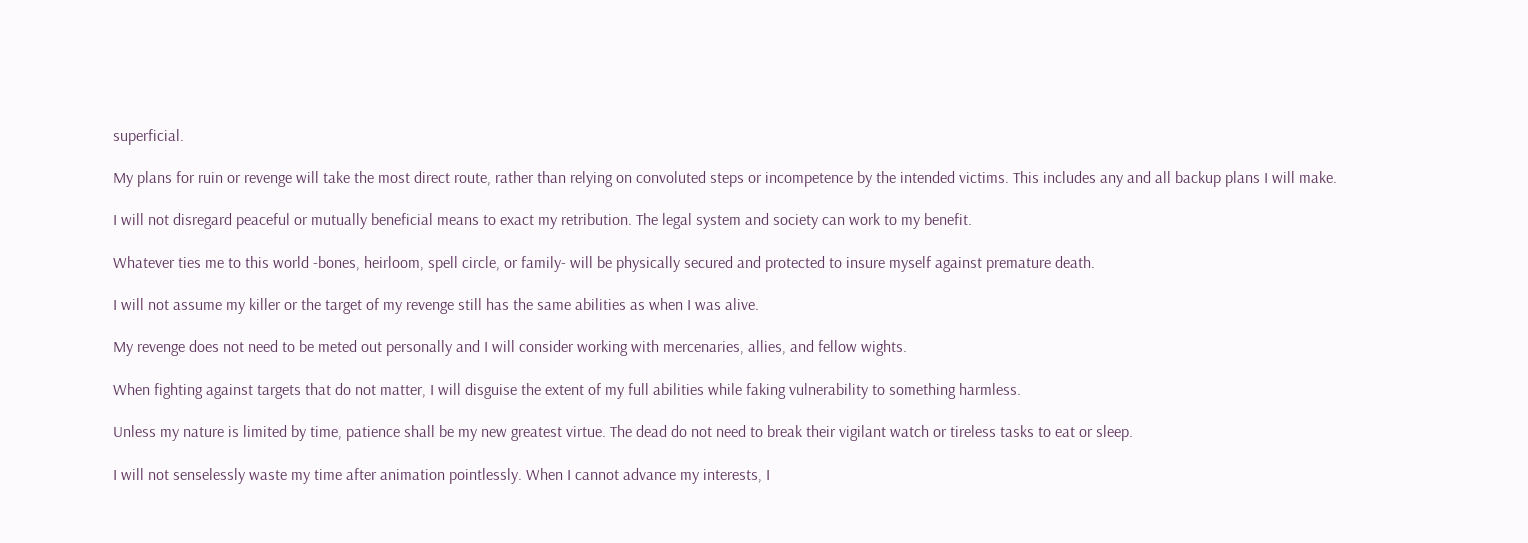superficial.

My plans for ruin or revenge will take the most direct route, rather than relying on convoluted steps or incompetence by the intended victims. This includes any and all backup plans I will make.

I will not disregard peaceful or mutually beneficial means to exact my retribution. The legal system and society can work to my benefit.

Whatever ties me to this world -bones, heirloom, spell circle, or family- will be physically secured and protected to insure myself against premature death.

I will not assume my killer or the target of my revenge still has the same abilities as when I was alive.

My revenge does not need to be meted out personally and I will consider working with mercenaries, allies, and fellow wights.

When fighting against targets that do not matter, I will disguise the extent of my full abilities while faking vulnerability to something harmless.

Unless my nature is limited by time, patience shall be my new greatest virtue. The dead do not need to break their vigilant watch or tireless tasks to eat or sleep.

I will not senselessly waste my time after animation pointlessly. When I cannot advance my interests, I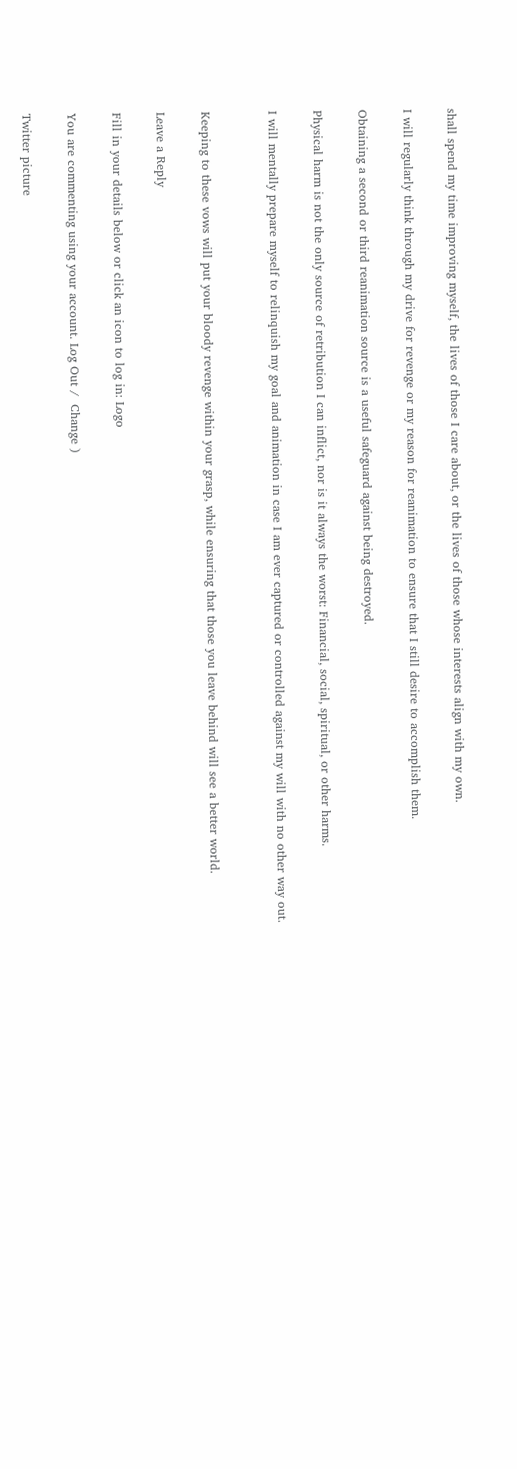shall spend my time improving myself, the lives of those I care about, or the lives of those whose interests align with my own.

I will regularly think through my drive for revenge or my reason for reanimation to ensure that I still desire to accomplish them.

Obtaining a second or third reanimation source is a useful safeguard against being destroyed.

Physical harm is not the only source of retribution I can inflict, nor is it always the worst: Financial, social, spiritual, or other harms.

I will mentally prepare myself to relinquish my goal and animation in case I am ever captured or controlled against my will with no other way out.


Keeping to these vows will put your bloody revenge within your grasp, while ensuring that those you leave behind will see a better world.

Leave a Reply

Fill in your details below or click an icon to log in: Logo

You are commenting using your account. Log Out /  Change )

Twitter picture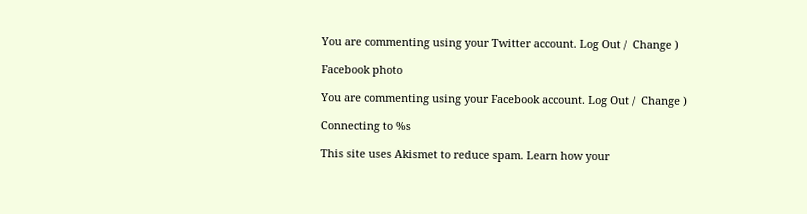You are commenting using your Twitter account. Log Out /  Change )

Facebook photo

You are commenting using your Facebook account. Log Out /  Change )

Connecting to %s

This site uses Akismet to reduce spam. Learn how your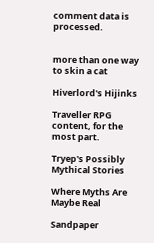comment data is processed.


more than one way to skin a cat

Hiverlord's Hijinks

Traveller RPG content, for the most part.

Tryep's Possibly Mythical Stories

Where Myths Are Maybe Real

Sandpaper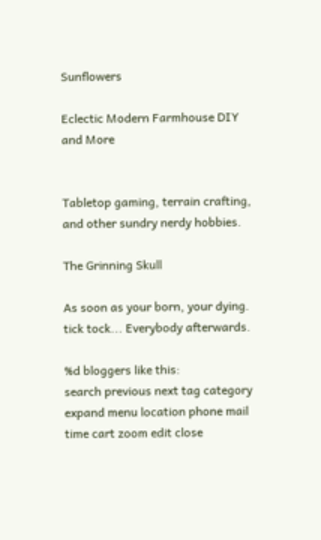Sunflowers

Eclectic Modern Farmhouse DIY and More


Tabletop gaming, terrain crafting, and other sundry nerdy hobbies.

The Grinning Skull

As soon as your born, your dying. tick tock... Everybody afterwards.

%d bloggers like this:
search previous next tag category expand menu location phone mail time cart zoom edit close